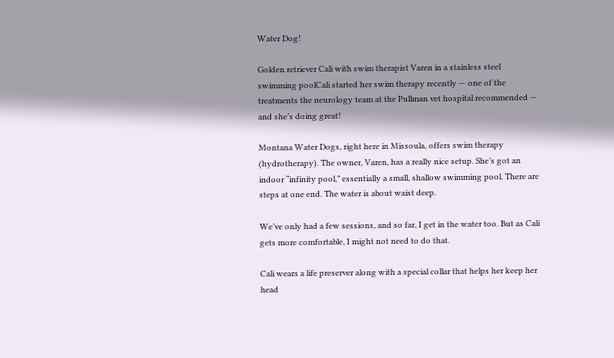Water Dog!

Golden retriever Cali with swim therapist Varen in a stainless steel swimming poolCali started her swim therapy recently — one of the treatments the neurology team at the Pullman vet hospital recommended — and she’s doing great!

Montana Water Dogs, right here in Missoula, offers swim therapy (hydrotherapy). The owner, Varen, has a really nice setup. She’s got an indoor “infinity pool,” essentially a small, shallow swimming pool. There are steps at one end. The water is about waist deep.

We’ve only had a few sessions, and so far, I get in the water too. But as Cali gets more comfortable, I might not need to do that.

Cali wears a life preserver along with a special collar that helps her keep her head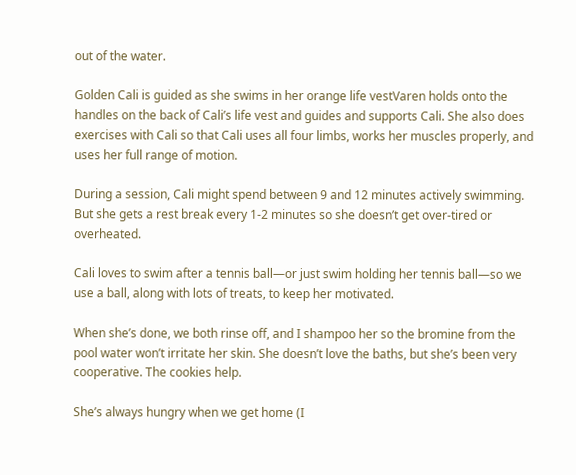out of the water.

Golden Cali is guided as she swims in her orange life vestVaren holds onto the handles on the back of Cali’s life vest and guides and supports Cali. She also does exercises with Cali so that Cali uses all four limbs, works her muscles properly, and uses her full range of motion.

During a session, Cali might spend between 9 and 12 minutes actively swimming. But she gets a rest break every 1-2 minutes so she doesn’t get over-tired or overheated.

Cali loves to swim after a tennis ball—or just swim holding her tennis ball—so we use a ball, along with lots of treats, to keep her motivated.

When she’s done, we both rinse off, and I shampoo her so the bromine from the pool water won’t irritate her skin. She doesn’t love the baths, but she’s been very cooperative. The cookies help.

She’s always hungry when we get home (I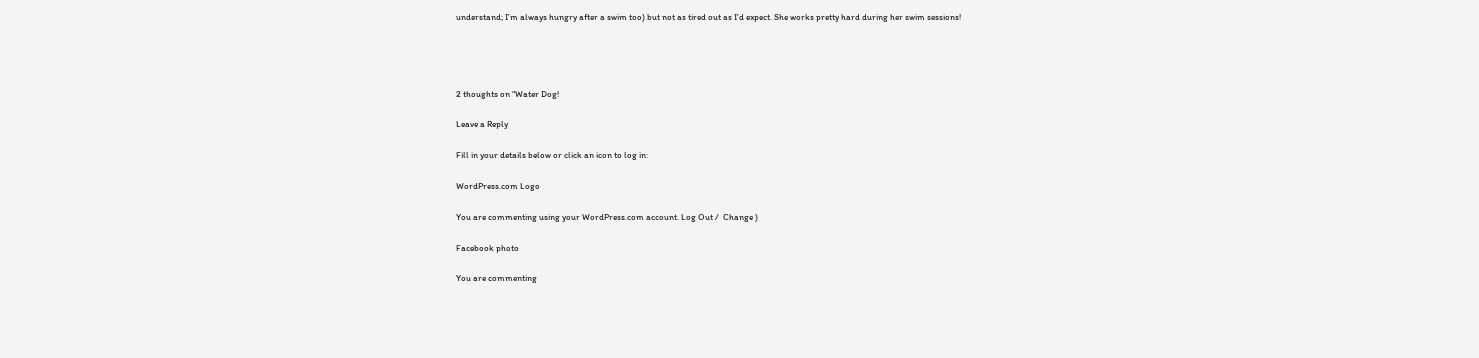understand; I’m always hungry after a swim too) but not as tired out as I’d expect. She works pretty hard during her swim sessions!




2 thoughts on “Water Dog!

Leave a Reply

Fill in your details below or click an icon to log in:

WordPress.com Logo

You are commenting using your WordPress.com account. Log Out /  Change )

Facebook photo

You are commenting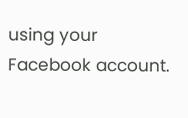using your Facebook account.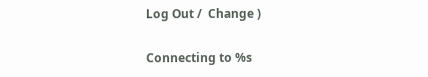Log Out /  Change )

Connecting to %s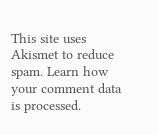This site uses Akismet to reduce spam. Learn how your comment data is processed.